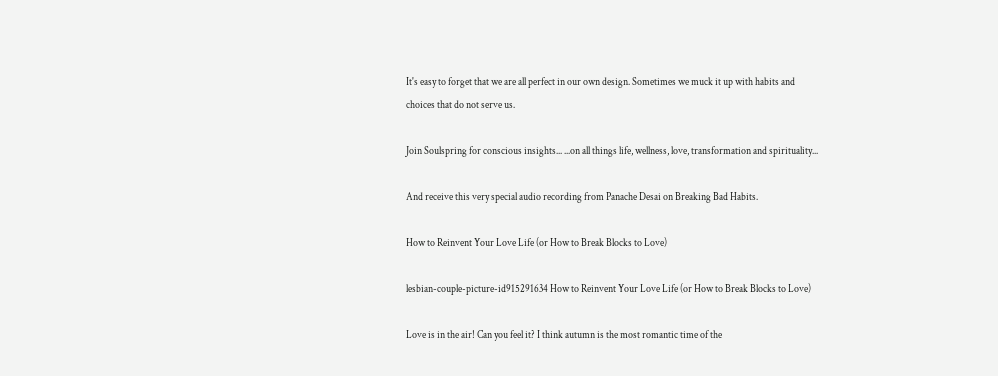It's easy to forget that we are all perfect in our own design. Sometimes we muck it up with habits and choices that do not serve us.

Join Soulspring for conscious insights... ...on all things life, wellness, love, transformation and spirituality...

And receive this very special audio recording from Panache Desai on Breaking Bad Habits.

How to Reinvent Your Love Life (or How to Break Blocks to Love)

lesbian-couple-picture-id915291634 How to Reinvent Your Love Life (or How to Break Blocks to Love)

Love is in the air! Can you feel it? I think autumn is the most romantic time of the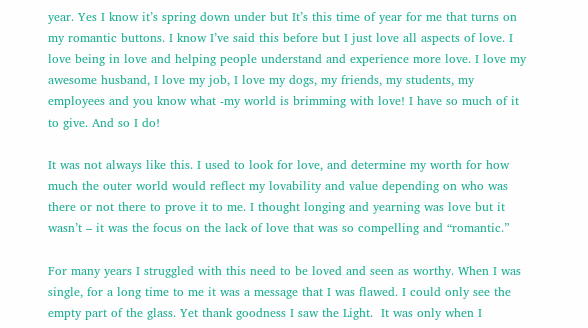year. Yes I know it’s spring down under but It’s this time of year for me that turns on my romantic buttons. I know I’ve said this before but I just love all aspects of love. I love being in love and helping people understand and experience more love. I love my awesome husband, I love my job, I love my dogs, my friends, my students, my employees and you know what -my world is brimming with love! I have so much of it to give. And so I do!

It was not always like this. I used to look for love, and determine my worth for how much the outer world would reflect my lovability and value depending on who was there or not there to prove it to me. I thought longing and yearning was love but it wasn’t – it was the focus on the lack of love that was so compelling and “romantic.”

For many years I struggled with this need to be loved and seen as worthy. When I was single, for a long time to me it was a message that I was flawed. I could only see the empty part of the glass. Yet thank goodness I saw the Light.  It was only when I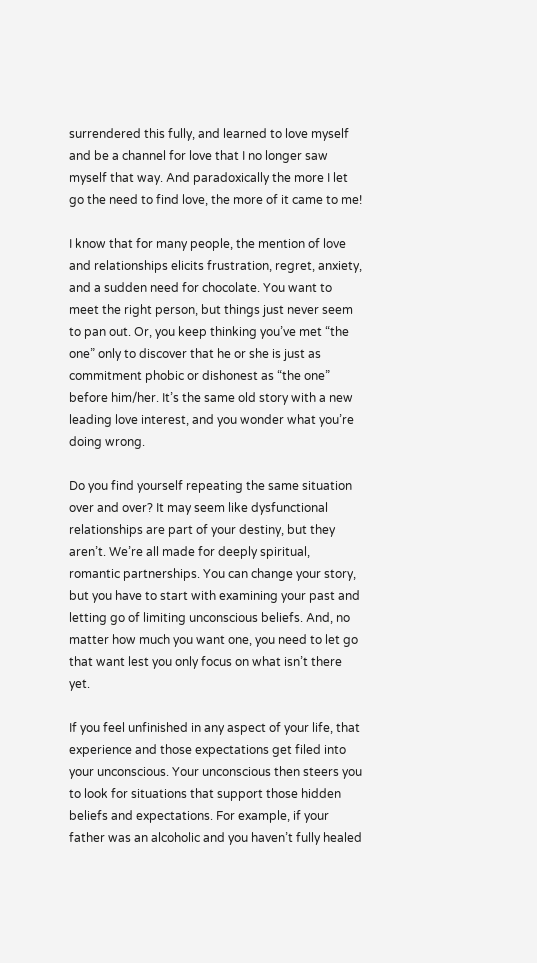surrendered this fully, and learned to love myself and be a channel for love that I no longer saw myself that way. And paradoxically the more I let go the need to find love, the more of it came to me!

I know that for many people, the mention of love and relationships elicits frustration, regret, anxiety, and a sudden need for chocolate. You want to meet the right person, but things just never seem to pan out. Or, you keep thinking you’ve met “the one” only to discover that he or she is just as commitment phobic or dishonest as “the one” before him/her. It’s the same old story with a new leading love interest, and you wonder what you’re doing wrong.

Do you find yourself repeating the same situation over and over? It may seem like dysfunctional relationships are part of your destiny, but they aren’t. We’re all made for deeply spiritual, romantic partnerships. You can change your story, but you have to start with examining your past and letting go of limiting unconscious beliefs. And, no matter how much you want one, you need to let go that want lest you only focus on what isn’t there yet.

If you feel unfinished in any aspect of your life, that experience and those expectations get filed into your unconscious. Your unconscious then steers you to look for situations that support those hidden beliefs and expectations. For example, if your father was an alcoholic and you haven’t fully healed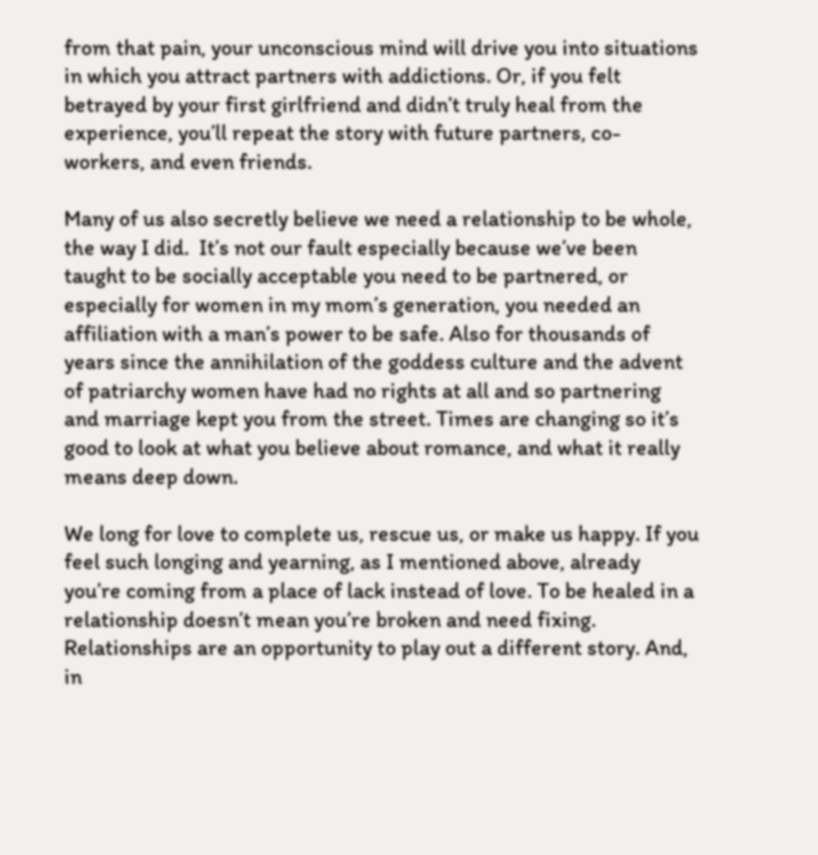from that pain, your unconscious mind will drive you into situations in which you attract partners with addictions. Or, if you felt betrayed by your first girlfriend and didn’t truly heal from the experience, you’ll repeat the story with future partners, co-workers, and even friends.

Many of us also secretly believe we need a relationship to be whole, the way I did.  It’s not our fault especially because we’ve been taught to be socially acceptable you need to be partnered, or especially for women in my mom’s generation, you needed an affiliation with a man’s power to be safe. Also for thousands of years since the annihilation of the goddess culture and the advent of patriarchy women have had no rights at all and so partnering and marriage kept you from the street. Times are changing so it’s good to look at what you believe about romance, and what it really means deep down.

We long for love to complete us, rescue us, or make us happy. If you feel such longing and yearning, as I mentioned above, already you’re coming from a place of lack instead of love. To be healed in a relationship doesn’t mean you’re broken and need fixing. Relationships are an opportunity to play out a different story. And, in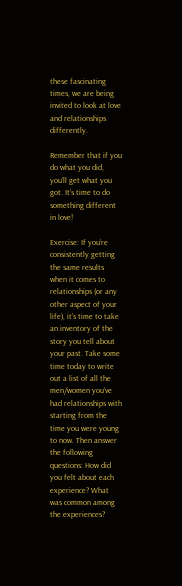these fascinating times, we are being invited to look at love and relationships differently.

Remember that if you do what you did, you’ll get what you got. It’s time to do something different in love!

Exercise: If you’re consistently getting the same results when it comes to relationships (or any other aspect of your life), it’s time to take an inventory of the story you tell about your past. Take some time today to write out a list of all the men/women you’ve had relationships with starting from the time you were young to now. Then answer the following questions: How did you felt about each experience? What was common among the experiences?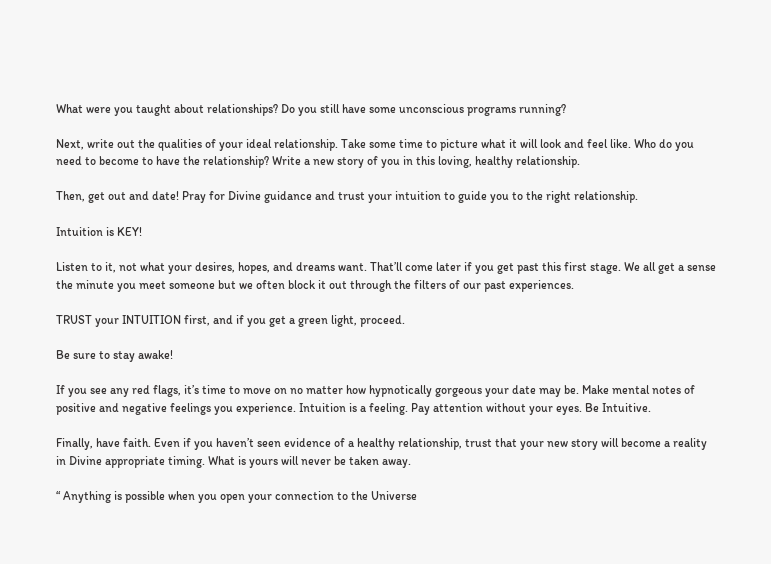What were you taught about relationships? Do you still have some unconscious programs running?

Next, write out the qualities of your ideal relationship. Take some time to picture what it will look and feel like. Who do you need to become to have the relationship? Write a new story of you in this loving, healthy relationship.

Then, get out and date! Pray for Divine guidance and trust your intuition to guide you to the right relationship.

Intuition is KEY!

Listen to it, not what your desires, hopes, and dreams want. That’ll come later if you get past this first stage. We all get a sense the minute you meet someone but we often block it out through the filters of our past experiences.

TRUST your INTUITION first, and if you get a green light, proceed.

Be sure to stay awake!

If you see any red flags, it’s time to move on no matter how hypnotically gorgeous your date may be. Make mental notes of positive and negative feelings you experience. Intuition is a feeling. Pay attention without your eyes. Be Intuitive.

Finally, have faith. Even if you haven’t seen evidence of a healthy relationship, trust that your new story will become a reality in Divine appropriate timing. What is yours will never be taken away.

“ Anything is possible when you open your connection to the Universe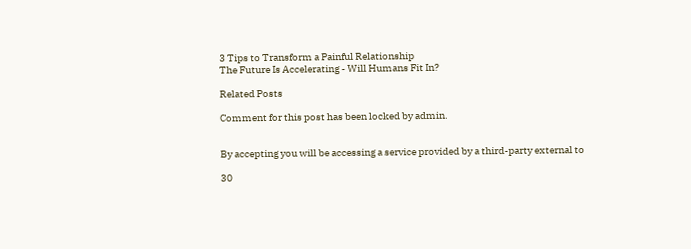3 Tips to Transform a Painful Relationship
The Future Is Accelerating - Will Humans Fit In?

Related Posts

Comment for this post has been locked by admin.


By accepting you will be accessing a service provided by a third-party external to

30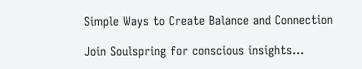Simple Ways to Create Balance and Connection

Join Soulspring for conscious insights...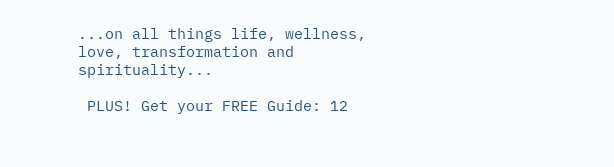...on all things life, wellness, love, transformation and spirituality...

 PLUS! Get your FREE Guide: 12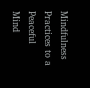Mindfulness Practices to a Peaceful Mind